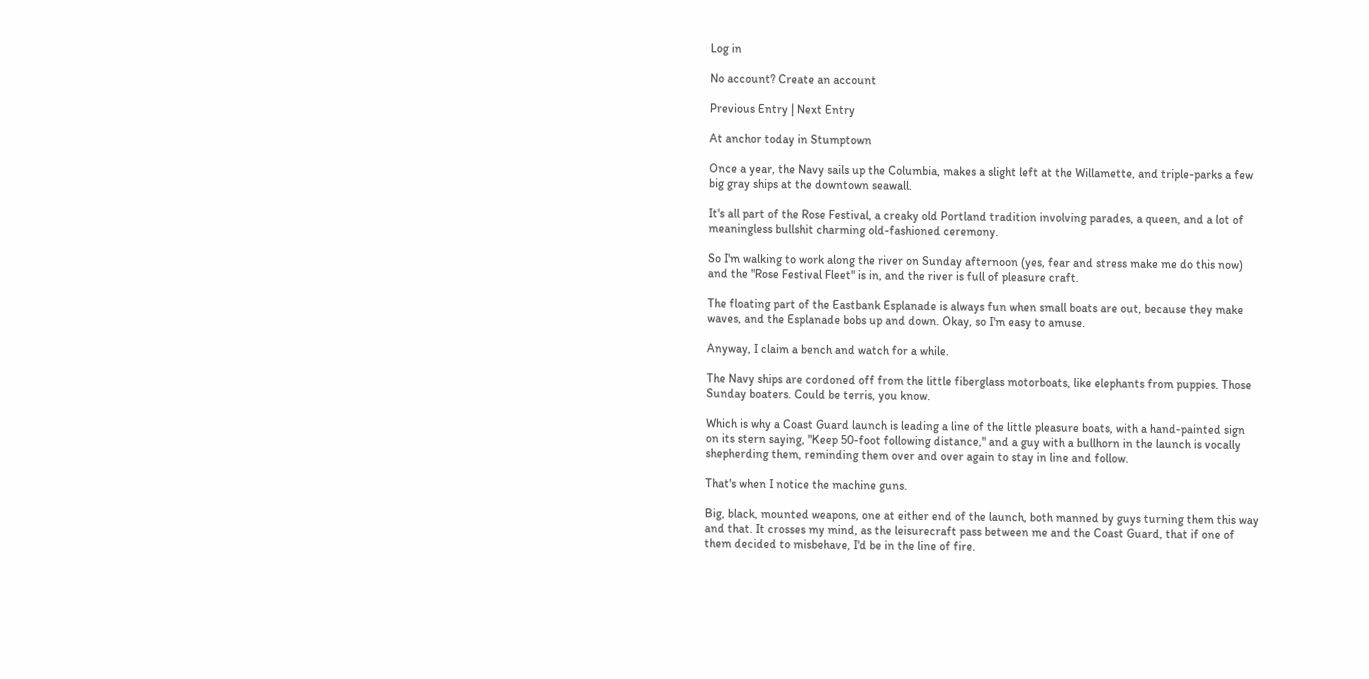Log in

No account? Create an account

Previous Entry | Next Entry

At anchor today in Stumptown

Once a year, the Navy sails up the Columbia, makes a slight left at the Willamette, and triple-parks a few big gray ships at the downtown seawall.

It's all part of the Rose Festival, a creaky old Portland tradition involving parades, a queen, and a lot of meaningless bullshit charming old-fashioned ceremony.

So I'm walking to work along the river on Sunday afternoon (yes, fear and stress make me do this now) and the "Rose Festival Fleet" is in, and the river is full of pleasure craft.

The floating part of the Eastbank Esplanade is always fun when small boats are out, because they make waves, and the Esplanade bobs up and down. Okay, so I'm easy to amuse.

Anyway, I claim a bench and watch for a while.

The Navy ships are cordoned off from the little fiberglass motorboats, like elephants from puppies. Those Sunday boaters. Could be terris, you know.

Which is why a Coast Guard launch is leading a line of the little pleasure boats, with a hand-painted sign on its stern saying, "Keep 50-foot following distance," and a guy with a bullhorn in the launch is vocally shepherding them, reminding them over and over again to stay in line and follow.

That's when I notice the machine guns.

Big, black, mounted weapons, one at either end of the launch, both manned by guys turning them this way and that. It crosses my mind, as the leisurecraft pass between me and the Coast Guard, that if one of them decided to misbehave, I'd be in the line of fire.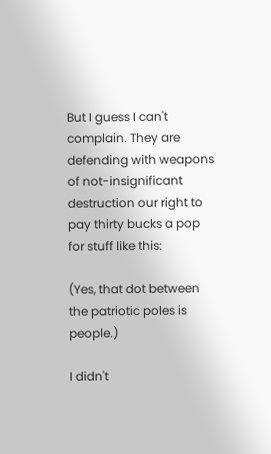But I guess I can't complain. They are defending with weapons of not-insignificant destruction our right to pay thirty bucks a pop for stuff like this:

(Yes, that dot between the patriotic poles is people.)

I didn't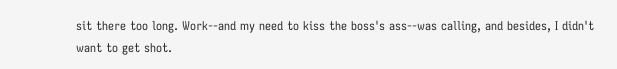sit there too long. Work--and my need to kiss the boss's ass--was calling, and besides, I didn't want to get shot.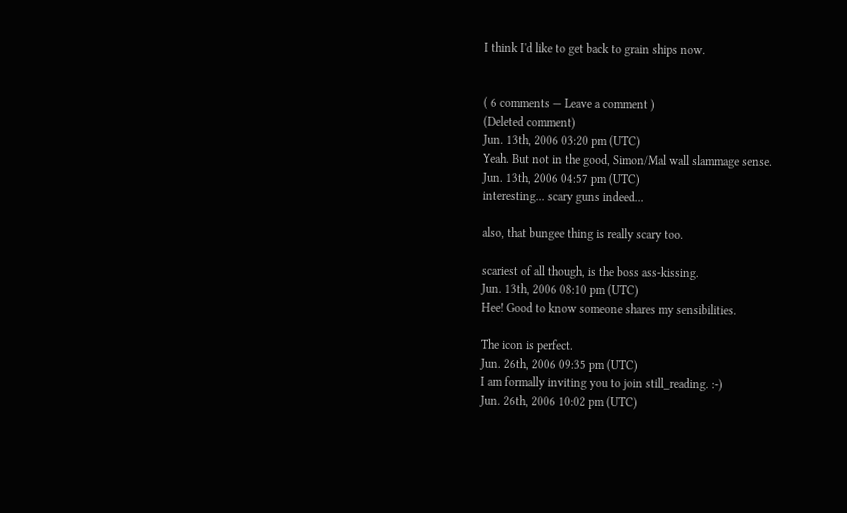I think I'd like to get back to grain ships now.


( 6 comments — Leave a comment )
(Deleted comment)
Jun. 13th, 2006 03:20 pm (UTC)
Yeah. But not in the good, Simon/Mal wall slammage sense.
Jun. 13th, 2006 04:57 pm (UTC)
interesting... scary guns indeed...

also, that bungee thing is really scary too.

scariest of all though, is the boss ass-kissing.
Jun. 13th, 2006 08:10 pm (UTC)
Hee! Good to know someone shares my sensibilities.

The icon is perfect.
Jun. 26th, 2006 09:35 pm (UTC)
I am formally inviting you to join still_reading. :-)
Jun. 26th, 2006 10:02 pm (UTC)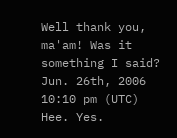Well thank you, ma'am! Was it something I said?
Jun. 26th, 2006 10:10 pm (UTC)
Hee. Yes.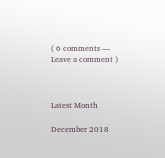( 6 comments — Leave a comment )



Latest Month

December 2018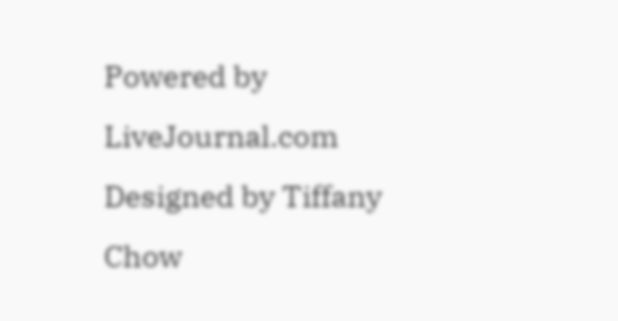Powered by LiveJournal.com
Designed by Tiffany Chow